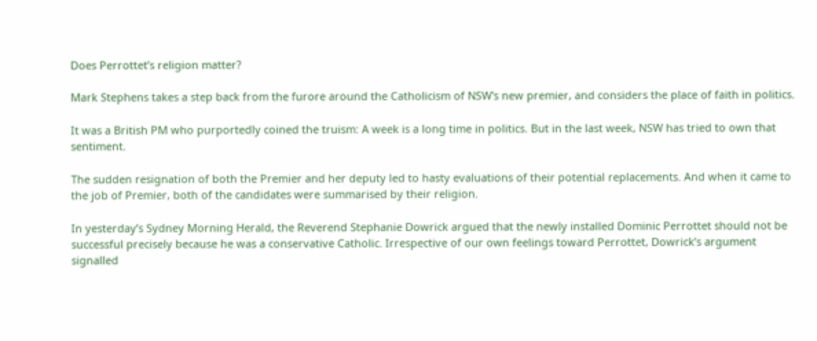Does Perrottet’s religion matter?

Mark Stephens takes a step back from the furore around the Catholicism of NSW's new premier, and considers the place of faith in politics.

It was a British PM who purportedly coined the truism: A week is a long time in politics. But in the last week, NSW has tried to own that sentiment.

The sudden resignation of both the Premier and her deputy led to hasty evaluations of their potential replacements. And when it came to the job of Premier, both of the candidates were summarised by their religion.

In yesterday’s Sydney Morning Herald, the Reverend Stephanie Dowrick argued that the newly installed Dominic Perrottet should not be successful precisely because he was a conservative Catholic. Irrespective of our own feelings toward Perrottet, Dowrick’s argument signalled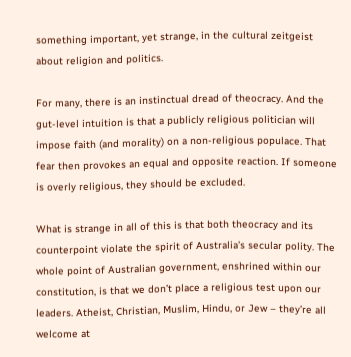something important, yet strange, in the cultural zeitgeist about religion and politics.

For many, there is an instinctual dread of theocracy. And the gut-level intuition is that a publicly religious politician will impose faith (and morality) on a non-religious populace. That fear then provokes an equal and opposite reaction. If someone is overly religious, they should be excluded.

What is strange in all of this is that both theocracy and its counterpoint violate the spirit of Australia’s secular polity. The whole point of Australian government, enshrined within our constitution, is that we don’t place a religious test upon our leaders. Atheist, Christian, Muslim, Hindu, or Jew – they’re all welcome at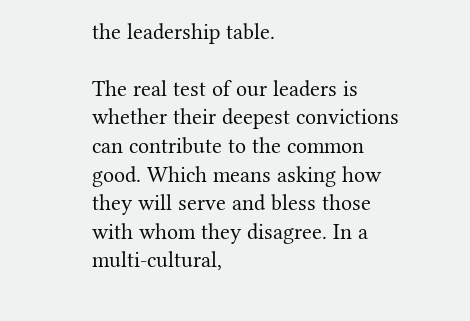the leadership table.

The real test of our leaders is whether their deepest convictions can contribute to the common good. Which means asking how they will serve and bless those with whom they disagree. In a multi-cultural,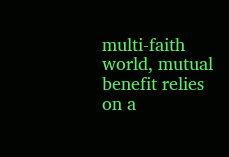multi-faith world, mutual benefit relies on a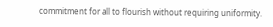commitment for all to flourish without requiring uniformity.